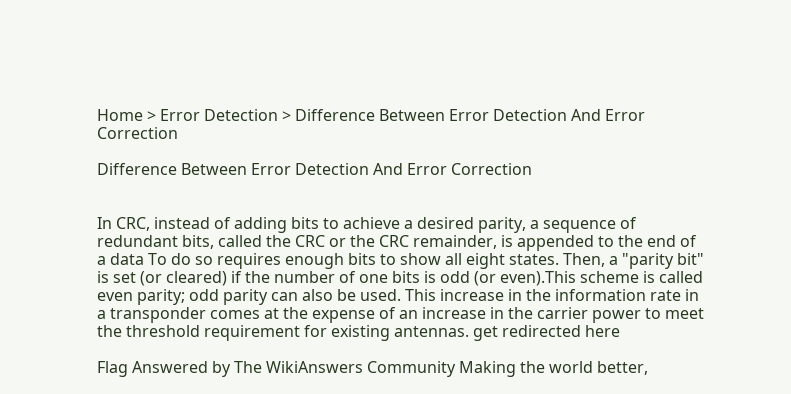Home > Error Detection > Difference Between Error Detection And Error Correction

Difference Between Error Detection And Error Correction


In CRC, instead of adding bits to achieve a desired parity, a sequence of redundant bits, called the CRC or the CRC remainder, is appended to the end of a data To do so requires enough bits to show all eight states. Then, a "parity bit" is set (or cleared) if the number of one bits is odd (or even).This scheme is called even parity; odd parity can also be used. This increase in the information rate in a transponder comes at the expense of an increase in the carrier power to meet the threshold requirement for existing antennas. get redirected here

Flag Answered by The WikiAnswers Community Making the world better,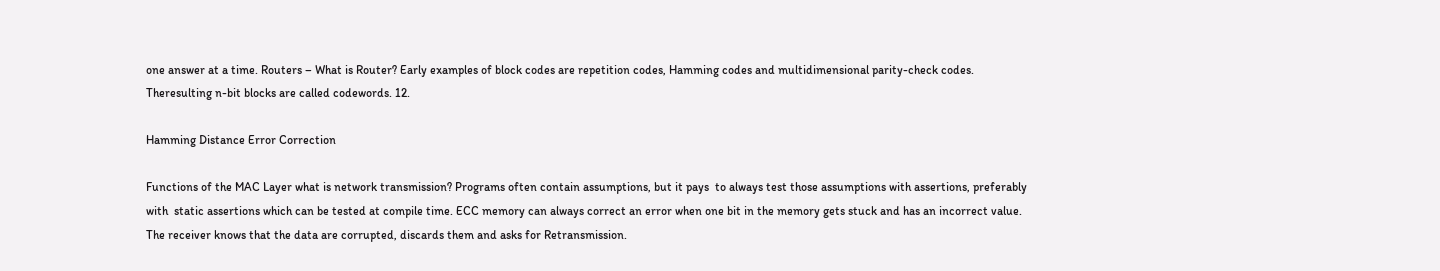one answer at a time. Routers – What is Router? Early examples of block codes are repetition codes, Hamming codes and multidimensional parity-check codes. Theresulting n-bit blocks are called codewords. 12.

Hamming Distance Error Correction

Functions of the MAC Layer what is network transmission? Programs often contain assumptions, but it pays  to always test those assumptions with assertions, preferably with  static assertions which can be tested at compile time. ECC memory can always correct an error when one bit in the memory gets stuck and has an incorrect value. The receiver knows that the data are corrupted, discards them and asks for Retransmission.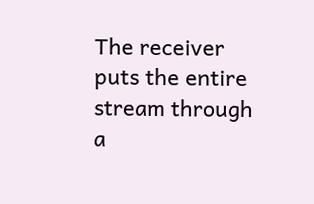The receiver puts the entire stream through a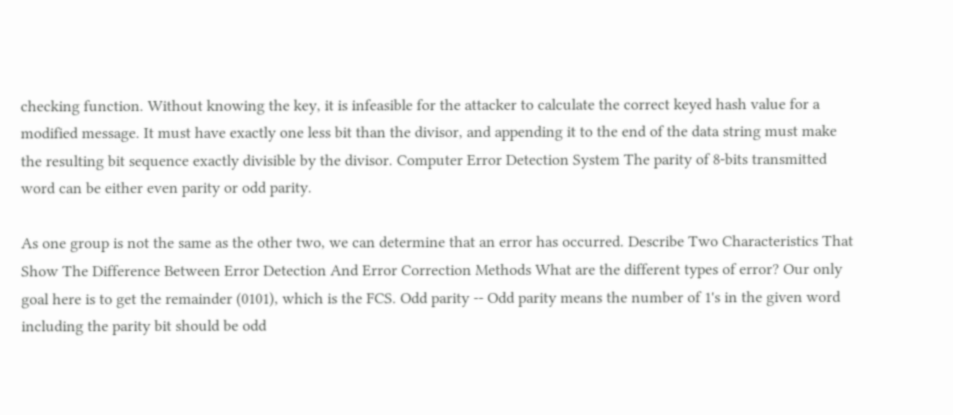checking function. Without knowing the key, it is infeasible for the attacker to calculate the correct keyed hash value for a modified message. It must have exactly one less bit than the divisor, and appending it to the end of the data string must make the resulting bit sequence exactly divisible by the divisor. Computer Error Detection System The parity of 8-bits transmitted word can be either even parity or odd parity.

As one group is not the same as the other two, we can determine that an error has occurred. Describe Two Characteristics That Show The Difference Between Error Detection And Error Correction Methods What are the different types of error? Our only goal here is to get the remainder (0101), which is the FCS. Odd parity -- Odd parity means the number of 1's in the given word including the parity bit should be odd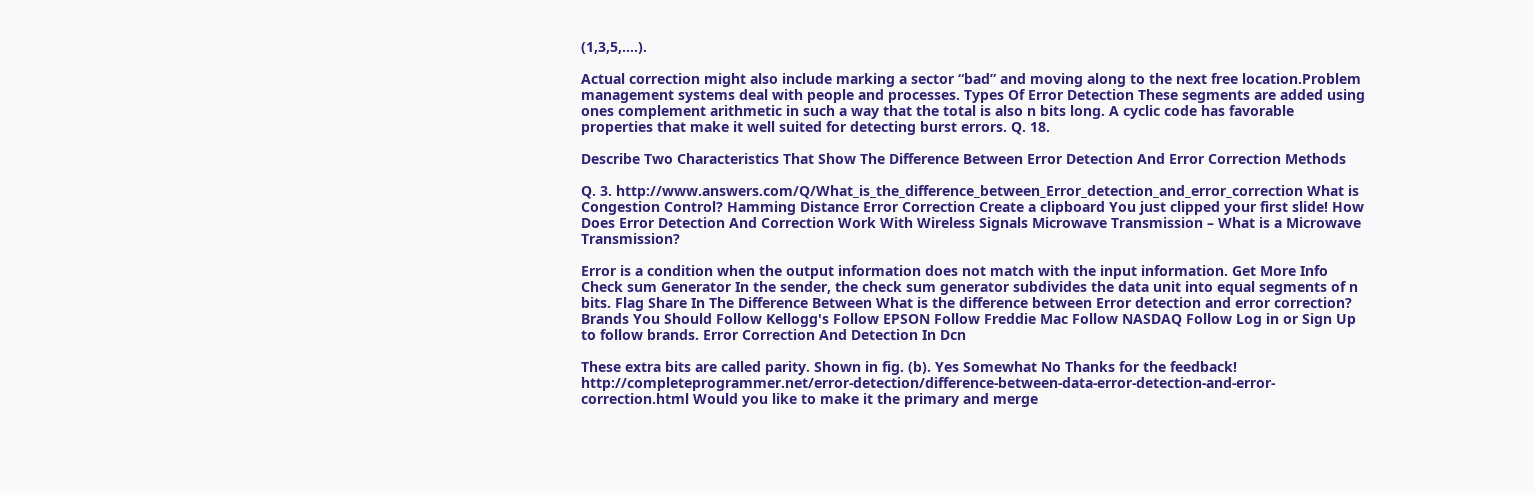(1,3,5,....).

Actual correction might also include marking a sector “bad” and moving along to the next free location.Problem management systems deal with people and processes. Types Of Error Detection These segments are added using ones complement arithmetic in such a way that the total is also n bits long. A cyclic code has favorable properties that make it well suited for detecting burst errors. Q. 18.

Describe Two Characteristics That Show The Difference Between Error Detection And Error Correction Methods

Q. 3. http://www.answers.com/Q/What_is_the_difference_between_Error_detection_and_error_correction What is Congestion Control? Hamming Distance Error Correction Create a clipboard You just clipped your first slide! How Does Error Detection And Correction Work With Wireless Signals Microwave Transmission – What is a Microwave Transmission?

Error is a condition when the output information does not match with the input information. Get More Info Check sum Generator In the sender, the check sum generator subdivides the data unit into equal segments of n bits. Flag Share In The Difference Between What is the difference between Error detection and error correction? Brands You Should Follow Kellogg's Follow EPSON Follow Freddie Mac Follow NASDAQ Follow Log in or Sign Up to follow brands. Error Correction And Detection In Dcn

These extra bits are called parity. Shown in fig. (b). Yes Somewhat No Thanks for the feedback! http://completeprogrammer.net/error-detection/difference-between-data-error-detection-and-error-correction.html Would you like to make it the primary and merge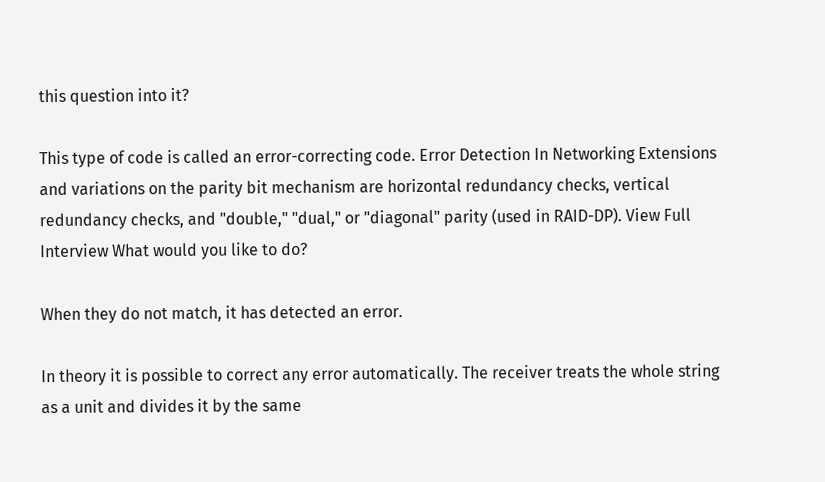this question into it?

This type of code is called an error-correcting code. Error Detection In Networking Extensions and variations on the parity bit mechanism are horizontal redundancy checks, vertical redundancy checks, and "double," "dual," or "diagonal" parity (used in RAID-DP). View Full Interview What would you like to do?

When they do not match, it has detected an error.

In theory it is possible to correct any error automatically. The receiver treats the whole string as a unit and divides it by the same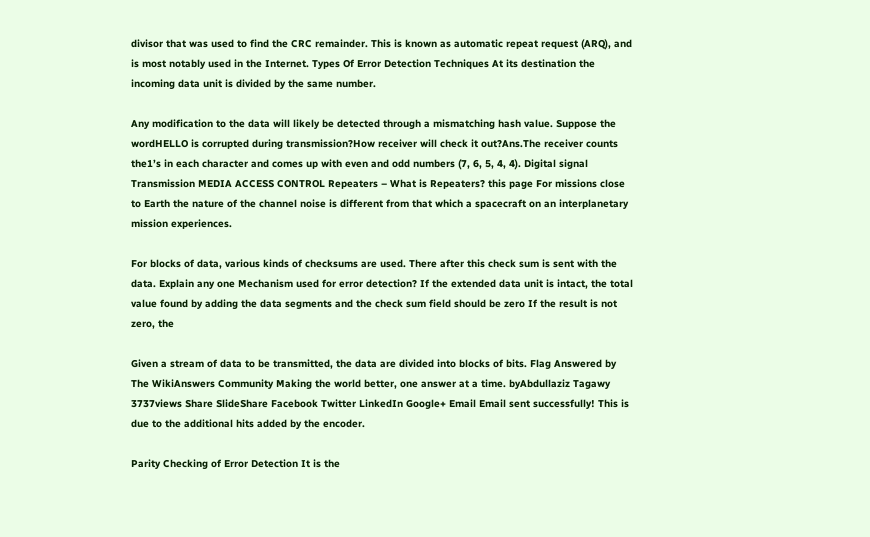divisor that was used to find the CRC remainder. This is known as automatic repeat request (ARQ), and is most notably used in the Internet. Types Of Error Detection Techniques At its destination the incoming data unit is divided by the same number.

Any modification to the data will likely be detected through a mismatching hash value. Suppose the wordHELLO is corrupted during transmission?How receiver will check it out?Ans.The receiver counts the1’s in each character and comes up with even and odd numbers (7, 6, 5, 4, 4). Digital signal Transmission MEDIA ACCESS CONTROL Repeaters – What is Repeaters? this page For missions close to Earth the nature of the channel noise is different from that which a spacecraft on an interplanetary mission experiences.

For blocks of data, various kinds of checksums are used. There after this check sum is sent with the data. Explain any one Mechanism used for error detection? If the extended data unit is intact, the total value found by adding the data segments and the check sum field should be zero If the result is not zero, the

Given a stream of data to be transmitted, the data are divided into blocks of bits. Flag Answered by The WikiAnswers Community Making the world better, one answer at a time. byAbdullaziz Tagawy 3737views Share SlideShare Facebook Twitter LinkedIn Google+ Email Email sent successfully! This is due to the additional hits added by the encoder.

Parity Checking of Error Detection It is the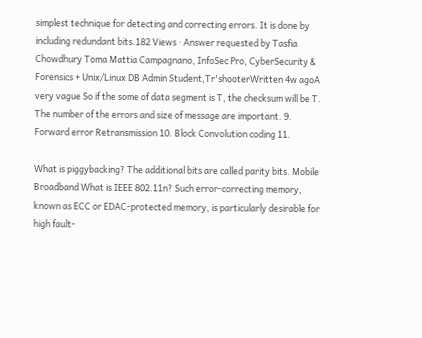simplest technique for detecting and correcting errors. It is done by including redundant bits.182 Views · Answer requested by Tasfia Chowdhury Toma Mattia Campagnano, InfoSec Pro, CyberSecurity & Forensics + Unix/Linux DB Admin Student,Tr'shooterWritten 4w agoA very vague So if the some of data segment is T, the checksum will be T. The number of the errors and size of message are important. 9. Forward error Retransmission 10. Block Convolution coding 11.

What is piggybacking? The additional bits are called parity bits. Mobile Broadband What is IEEE 802.11n? Such error-correcting memory, known as ECC or EDAC-protected memory, is particularly desirable for high fault-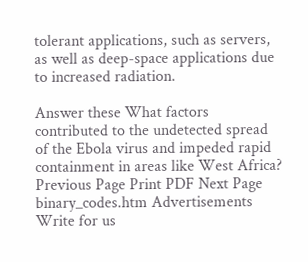tolerant applications, such as servers, as well as deep-space applications due to increased radiation.

Answer these What factors contributed to the undetected spread of the Ebola virus and impeded rapid containment in areas like West Africa? Previous Page Print PDF Next Page binary_codes.htm Advertisements Write for us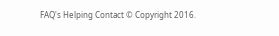FAQ's Helping Contact © Copyright 2016.